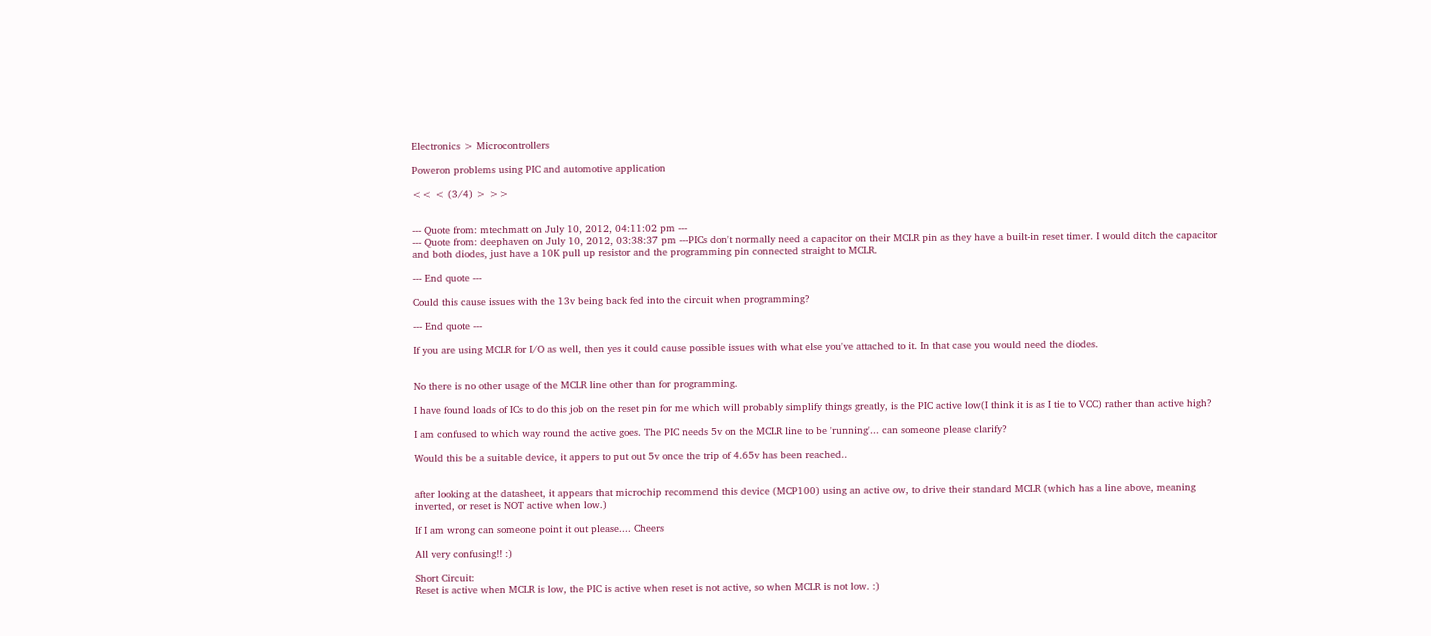Electronics > Microcontrollers

Poweron problems using PIC and automotive application

<< < (3/4) > >>


--- Quote from: mtechmatt on July 10, 2012, 04:11:02 pm ---
--- Quote from: deephaven on July 10, 2012, 03:38:37 pm ---PICs don't normally need a capacitor on their MCLR pin as they have a built-in reset timer. I would ditch the capacitor and both diodes, just have a 10K pull up resistor and the programming pin connected straight to MCLR.

--- End quote ---

Could this cause issues with the 13v being back fed into the circuit when programming?

--- End quote ---

If you are using MCLR for I/O as well, then yes it could cause possible issues with what else you've attached to it. In that case you would need the diodes.


No there is no other usage of the MCLR line other than for programming.

I have found loads of ICs to do this job on the reset pin for me which will probably simplify things greatly, is the PIC active low(I think it is as I tie to VCC) rather than active high?

I am confused to which way round the active goes. The PIC needs 5v on the MCLR line to be 'running'... can someone please clarify?

Would this be a suitable device, it appers to put out 5v once the trip of 4.65v has been reached..


after looking at the datasheet, it appears that microchip recommend this device (MCP100) using an active ow, to drive their standard MCLR (which has a line above, meaning inverted, or reset is NOT active when low.)

If I am wrong can someone point it out please.... Cheers

All very confusing!! :)

Short Circuit:
Reset is active when MCLR is low, the PIC is active when reset is not active, so when MCLR is not low. :)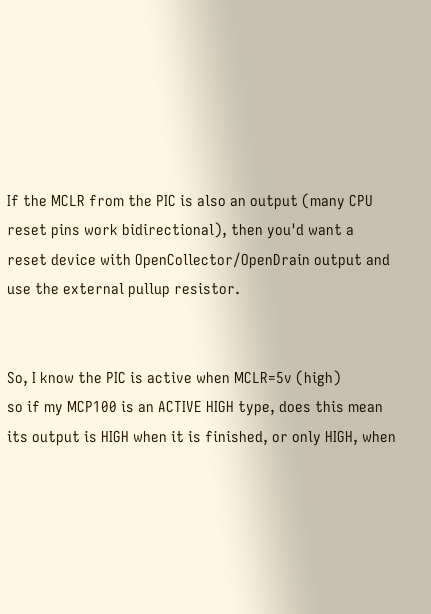If the MCLR from the PIC is also an output (many CPU reset pins work bidirectional), then you'd want a
reset device with OpenCollector/OpenDrain output and use the external pullup resistor.


So, I know the PIC is active when MCLR=5v (high)
so if my MCP100 is an ACTIVE HIGH type, does this mean its output is HIGH when it is finished, or only HIGH, when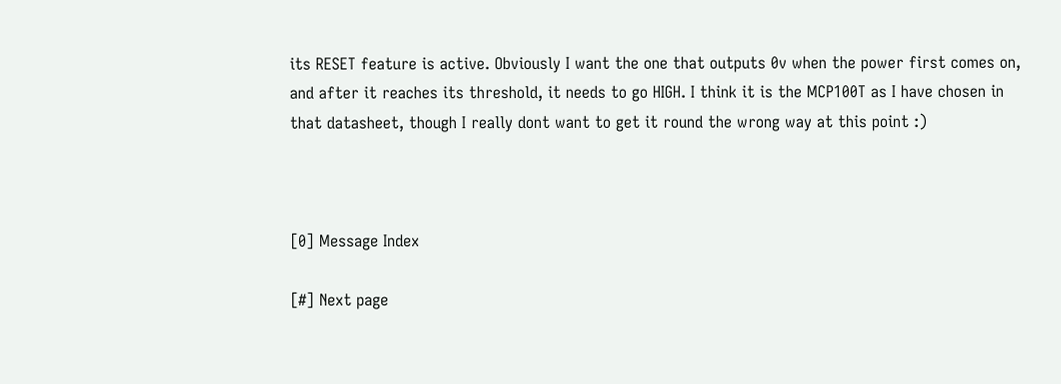its RESET feature is active. Obviously I want the one that outputs 0v when the power first comes on, and after it reaches its threshold, it needs to go HIGH. I think it is the MCP100T as I have chosen in that datasheet, though I really dont want to get it round the wrong way at this point :)



[0] Message Index

[#] Next page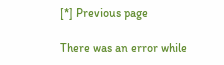[*] Previous page

There was an error while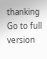thanking
Go to full version